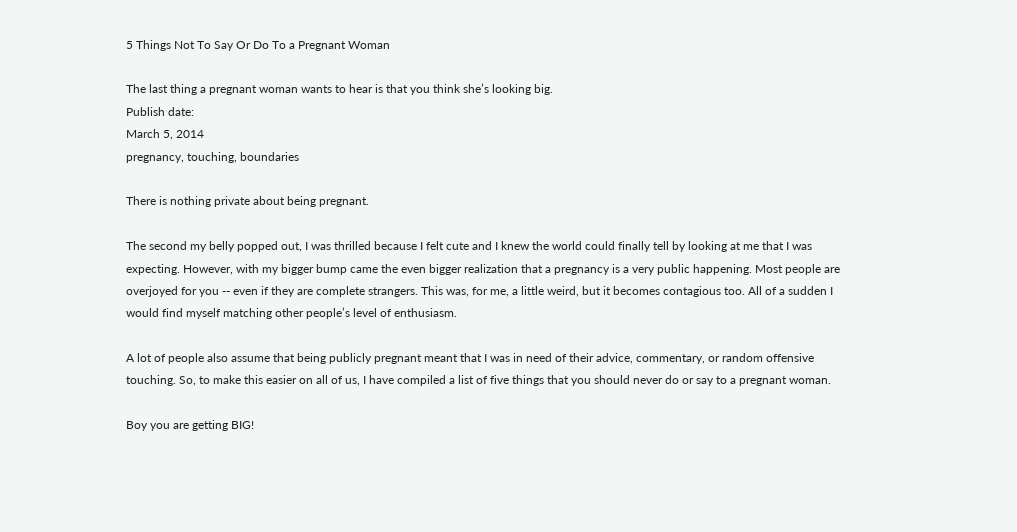5 Things Not To Say Or Do To a Pregnant Woman

The last thing a pregnant woman wants to hear is that you think she’s looking big.
Publish date:
March 5, 2014
pregnancy, touching, boundaries

There is nothing private about being pregnant.

The second my belly popped out, I was thrilled because I felt cute and I knew the world could finally tell by looking at me that I was expecting. However, with my bigger bump came the even bigger realization that a pregnancy is a very public happening. Most people are overjoyed for you -- even if they are complete strangers. This was, for me, a little weird, but it becomes contagious too. All of a sudden I would find myself matching other people’s level of enthusiasm.

A lot of people also assume that being publicly pregnant meant that I was in need of their advice, commentary, or random offensive touching. So, to make this easier on all of us, I have compiled a list of five things that you should never do or say to a pregnant woman.

Boy you are getting BIG!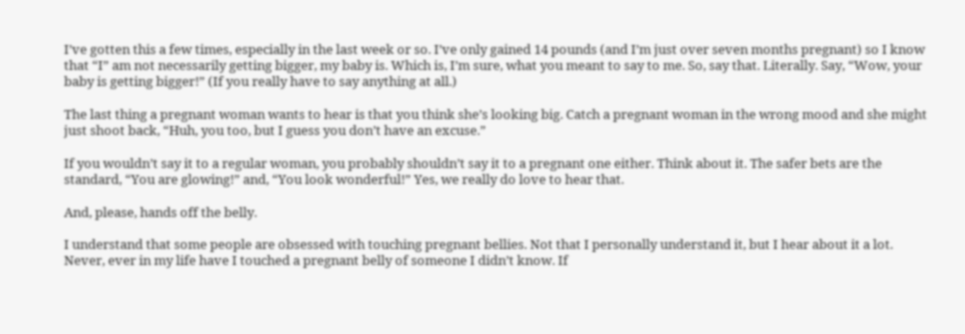I’ve gotten this a few times, especially in the last week or so. I’ve only gained 14 pounds (and I’m just over seven months pregnant) so I know that “I” am not necessarily getting bigger, my baby is. Which is, I’m sure, what you meant to say to me. So, say that. Literally. Say, “Wow, your baby is getting bigger!” (If you really have to say anything at all.)

The last thing a pregnant woman wants to hear is that you think she’s looking big. Catch a pregnant woman in the wrong mood and she might just shoot back, “Huh, you too, but I guess you don’t have an excuse.”

If you wouldn’t say it to a regular woman, you probably shouldn’t say it to a pregnant one either. Think about it. The safer bets are the standard, “You are glowing!” and, “You look wonderful!” Yes, we really do love to hear that.

And, please, hands off the belly.

I understand that some people are obsessed with touching pregnant bellies. Not that I personally understand it, but I hear about it a lot. Never, ever in my life have I touched a pregnant belly of someone I didn’t know. If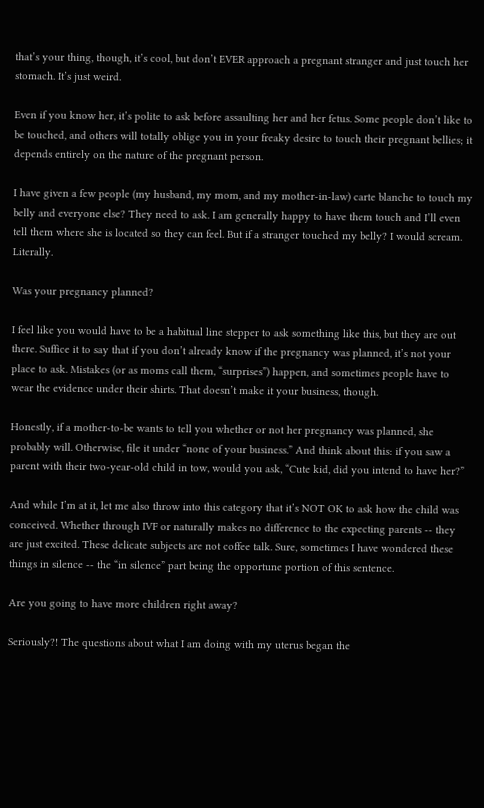that’s your thing, though, it’s cool, but don’t EVER approach a pregnant stranger and just touch her stomach. It’s just weird.

Even if you know her, it’s polite to ask before assaulting her and her fetus. Some people don’t like to be touched, and others will totally oblige you in your freaky desire to touch their pregnant bellies; it depends entirely on the nature of the pregnant person.

I have given a few people (my husband, my mom, and my mother-in-law) carte blanche to touch my belly and everyone else? They need to ask. I am generally happy to have them touch and I’ll even tell them where she is located so they can feel. But if a stranger touched my belly? I would scream. Literally.

Was your pregnancy planned?

I feel like you would have to be a habitual line stepper to ask something like this, but they are out there. Suffice it to say that if you don’t already know if the pregnancy was planned, it’s not your place to ask. Mistakes (or as moms call them, “surprises”) happen, and sometimes people have to wear the evidence under their shirts. That doesn’t make it your business, though.

Honestly, if a mother-to-be wants to tell you whether or not her pregnancy was planned, she probably will. Otherwise, file it under “none of your business.” And think about this: if you saw a parent with their two-year-old child in tow, would you ask, “Cute kid, did you intend to have her?”

And while I’m at it, let me also throw into this category that it’s NOT OK to ask how the child was conceived. Whether through IVF or naturally makes no difference to the expecting parents -- they are just excited. These delicate subjects are not coffee talk. Sure, sometimes I have wondered these things in silence -- the “in silence” part being the opportune portion of this sentence.

Are you going to have more children right away?

Seriously?! The questions about what I am doing with my uterus began the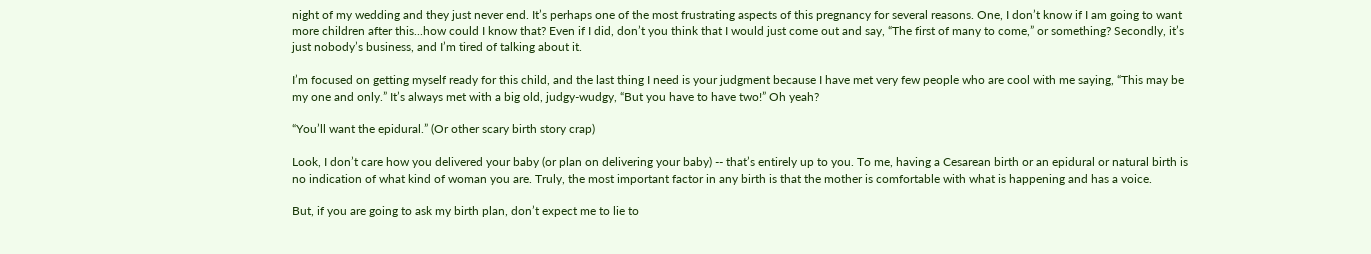night of my wedding and they just never end. It’s perhaps one of the most frustrating aspects of this pregnancy for several reasons. One, I don’t know if I am going to want more children after this...how could I know that? Even if I did, don’t you think that I would just come out and say, “The first of many to come,” or something? Secondly, it’s just nobody’s business, and I’m tired of talking about it.

I’m focused on getting myself ready for this child, and the last thing I need is your judgment because I have met very few people who are cool with me saying, “This may be my one and only.” It’s always met with a big old, judgy-wudgy, “But you have to have two!” Oh yeah?

“You’ll want the epidural.” (Or other scary birth story crap)

Look, I don’t care how you delivered your baby (or plan on delivering your baby) -- that’s entirely up to you. To me, having a Cesarean birth or an epidural or natural birth is no indication of what kind of woman you are. Truly, the most important factor in any birth is that the mother is comfortable with what is happening and has a voice.

But, if you are going to ask my birth plan, don’t expect me to lie to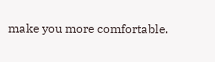make you more comfortable.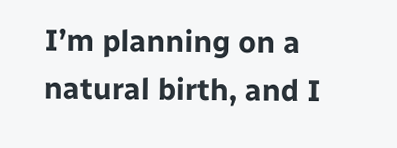I’m planning on a natural birth, and I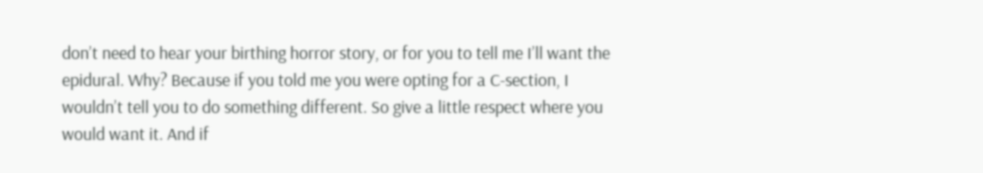don’t need to hear your birthing horror story, or for you to tell me I’ll want the epidural. Why? Because if you told me you were opting for a C-section, I wouldn’t tell you to do something different. So give a little respect where you would want it. And if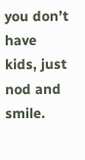you don’t have kids, just nod and smile.